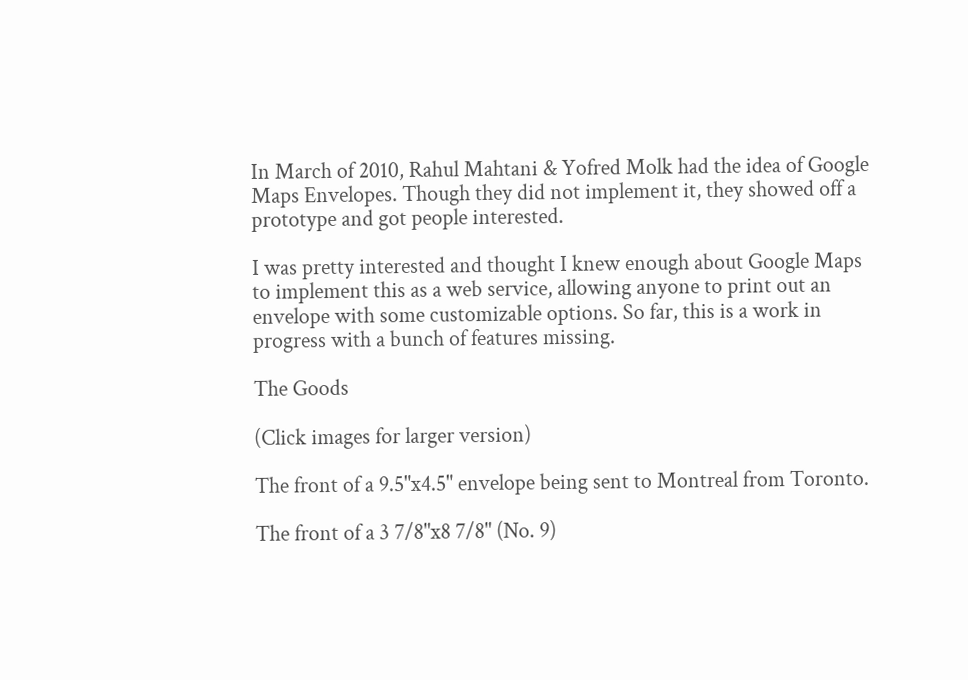In March of 2010, Rahul Mahtani & Yofred Molk had the idea of Google Maps Envelopes. Though they did not implement it, they showed off a prototype and got people interested.

I was pretty interested and thought I knew enough about Google Maps to implement this as a web service, allowing anyone to print out an envelope with some customizable options. So far, this is a work in progress with a bunch of features missing.

The Goods

(Click images for larger version)

The front of a 9.5"x4.5" envelope being sent to Montreal from Toronto.

The front of a 3 7/8"x8 7/8" (No. 9)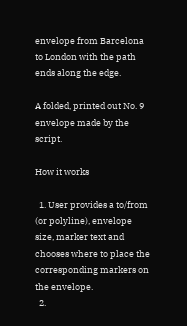envelope from Barcelona to London with the path ends along the edge.

A folded, printed out No. 9 envelope made by the script.

How it works

  1. User provides a to/from (or polyline), envelope size, marker text and chooses where to place the corresponding markers on the envelope.
  2.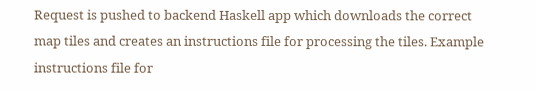Request is pushed to backend Haskell app which downloads the correct map tiles and creates an instructions file for processing the tiles. Example instructions file for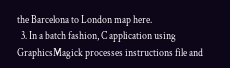the Barcelona to London map here.
  3. In a batch fashion, C application using GraphicsMagick processes instructions file and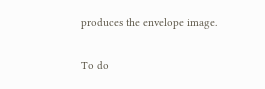produces the envelope image.

To do